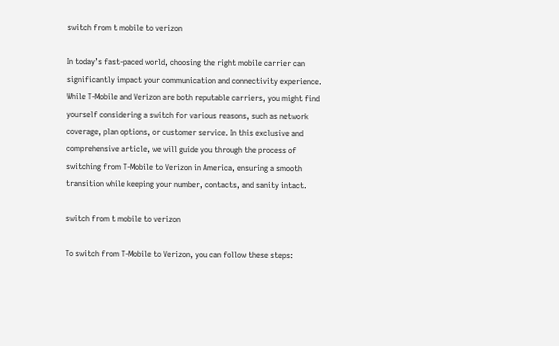switch from t mobile to verizon

In today’s fast-paced world, choosing the right mobile carrier can significantly impact your communication and connectivity experience. While T-Mobile and Verizon are both reputable carriers, you might find yourself considering a switch for various reasons, such as network coverage, plan options, or customer service. In this exclusive and comprehensive article, we will guide you through the process of switching from T-Mobile to Verizon in America, ensuring a smooth transition while keeping your number, contacts, and sanity intact.

switch from t mobile to verizon

To switch from T-Mobile to Verizon, you can follow these steps: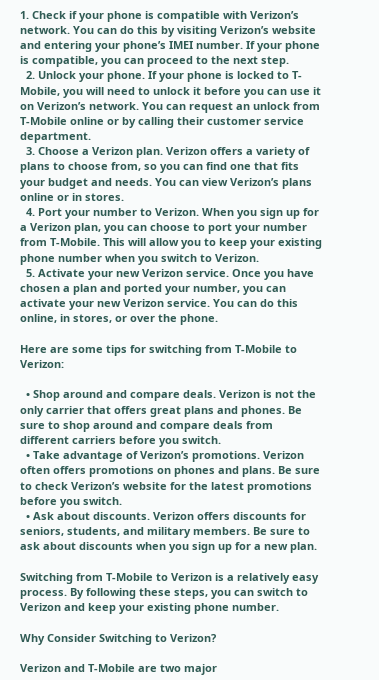1. Check if your phone is compatible with Verizon’s network. You can do this by visiting Verizon’s website and entering your phone’s IMEI number. If your phone is compatible, you can proceed to the next step.
  2. Unlock your phone. If your phone is locked to T-Mobile, you will need to unlock it before you can use it on Verizon’s network. You can request an unlock from T-Mobile online or by calling their customer service department.
  3. Choose a Verizon plan. Verizon offers a variety of plans to choose from, so you can find one that fits your budget and needs. You can view Verizon’s plans online or in stores.
  4. Port your number to Verizon. When you sign up for a Verizon plan, you can choose to port your number from T-Mobile. This will allow you to keep your existing phone number when you switch to Verizon.
  5. Activate your new Verizon service. Once you have chosen a plan and ported your number, you can activate your new Verizon service. You can do this online, in stores, or over the phone.

Here are some tips for switching from T-Mobile to Verizon:

  • Shop around and compare deals. Verizon is not the only carrier that offers great plans and phones. Be sure to shop around and compare deals from different carriers before you switch.
  • Take advantage of Verizon’s promotions. Verizon often offers promotions on phones and plans. Be sure to check Verizon’s website for the latest promotions before you switch.
  • Ask about discounts. Verizon offers discounts for seniors, students, and military members. Be sure to ask about discounts when you sign up for a new plan.

Switching from T-Mobile to Verizon is a relatively easy process. By following these steps, you can switch to Verizon and keep your existing phone number.

Why Consider Switching to Verizon?

Verizon and T-Mobile are two major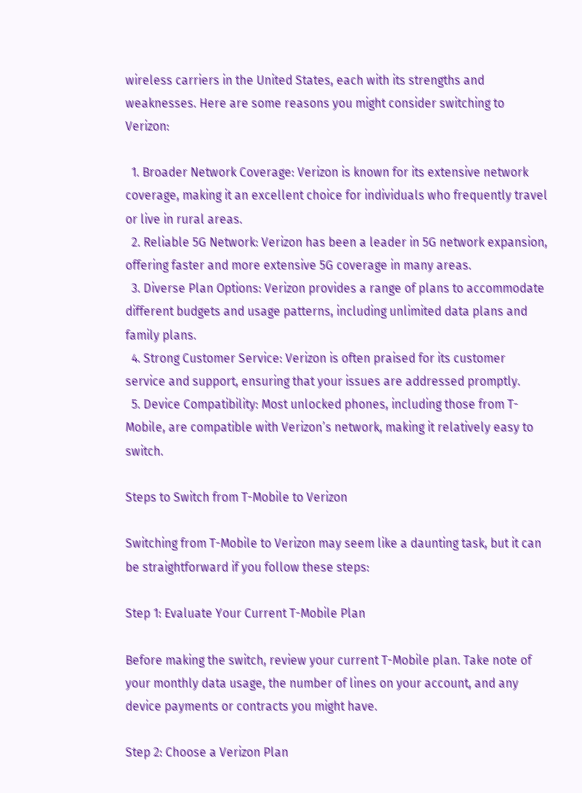wireless carriers in the United States, each with its strengths and weaknesses. Here are some reasons you might consider switching to Verizon:

  1. Broader Network Coverage: Verizon is known for its extensive network coverage, making it an excellent choice for individuals who frequently travel or live in rural areas.
  2. Reliable 5G Network: Verizon has been a leader in 5G network expansion, offering faster and more extensive 5G coverage in many areas.
  3. Diverse Plan Options: Verizon provides a range of plans to accommodate different budgets and usage patterns, including unlimited data plans and family plans.
  4. Strong Customer Service: Verizon is often praised for its customer service and support, ensuring that your issues are addressed promptly.
  5. Device Compatibility: Most unlocked phones, including those from T-Mobile, are compatible with Verizon’s network, making it relatively easy to switch.

Steps to Switch from T-Mobile to Verizon

Switching from T-Mobile to Verizon may seem like a daunting task, but it can be straightforward if you follow these steps:

Step 1: Evaluate Your Current T-Mobile Plan

Before making the switch, review your current T-Mobile plan. Take note of your monthly data usage, the number of lines on your account, and any device payments or contracts you might have.

Step 2: Choose a Verizon Plan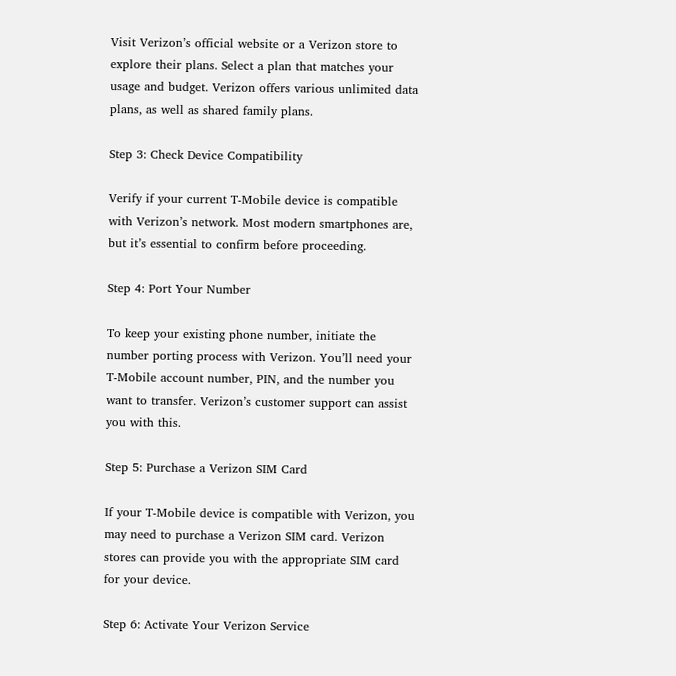Visit Verizon’s official website or a Verizon store to explore their plans. Select a plan that matches your usage and budget. Verizon offers various unlimited data plans, as well as shared family plans.

Step 3: Check Device Compatibility

Verify if your current T-Mobile device is compatible with Verizon’s network. Most modern smartphones are, but it’s essential to confirm before proceeding.

Step 4: Port Your Number

To keep your existing phone number, initiate the number porting process with Verizon. You’ll need your T-Mobile account number, PIN, and the number you want to transfer. Verizon’s customer support can assist you with this.

Step 5: Purchase a Verizon SIM Card

If your T-Mobile device is compatible with Verizon, you may need to purchase a Verizon SIM card. Verizon stores can provide you with the appropriate SIM card for your device.

Step 6: Activate Your Verizon Service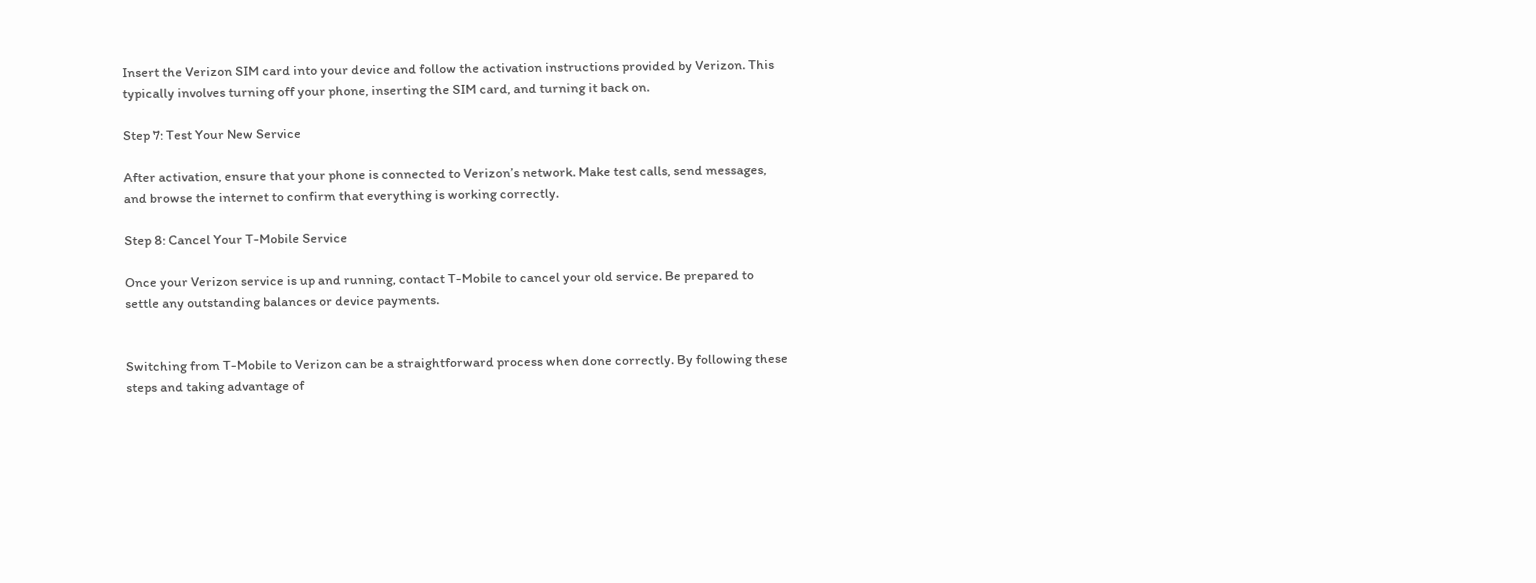Insert the Verizon SIM card into your device and follow the activation instructions provided by Verizon. This typically involves turning off your phone, inserting the SIM card, and turning it back on.

Step 7: Test Your New Service

After activation, ensure that your phone is connected to Verizon’s network. Make test calls, send messages, and browse the internet to confirm that everything is working correctly.

Step 8: Cancel Your T-Mobile Service

Once your Verizon service is up and running, contact T-Mobile to cancel your old service. Be prepared to settle any outstanding balances or device payments.


Switching from T-Mobile to Verizon can be a straightforward process when done correctly. By following these steps and taking advantage of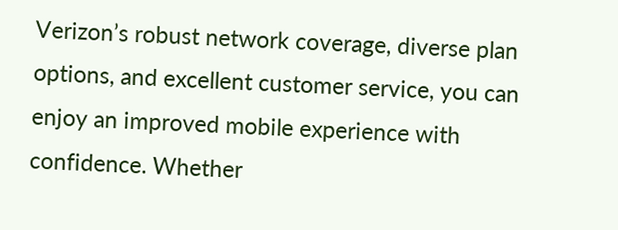Verizon’s robust network coverage, diverse plan options, and excellent customer service, you can enjoy an improved mobile experience with confidence. Whether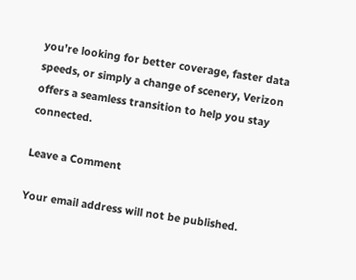you’re looking for better coverage, faster data speeds, or simply a change of scenery, Verizon offers a seamless transition to help you stay connected.

Leave a Comment

Your email address will not be published.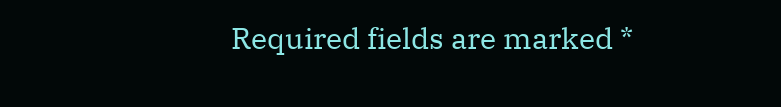Required fields are marked *